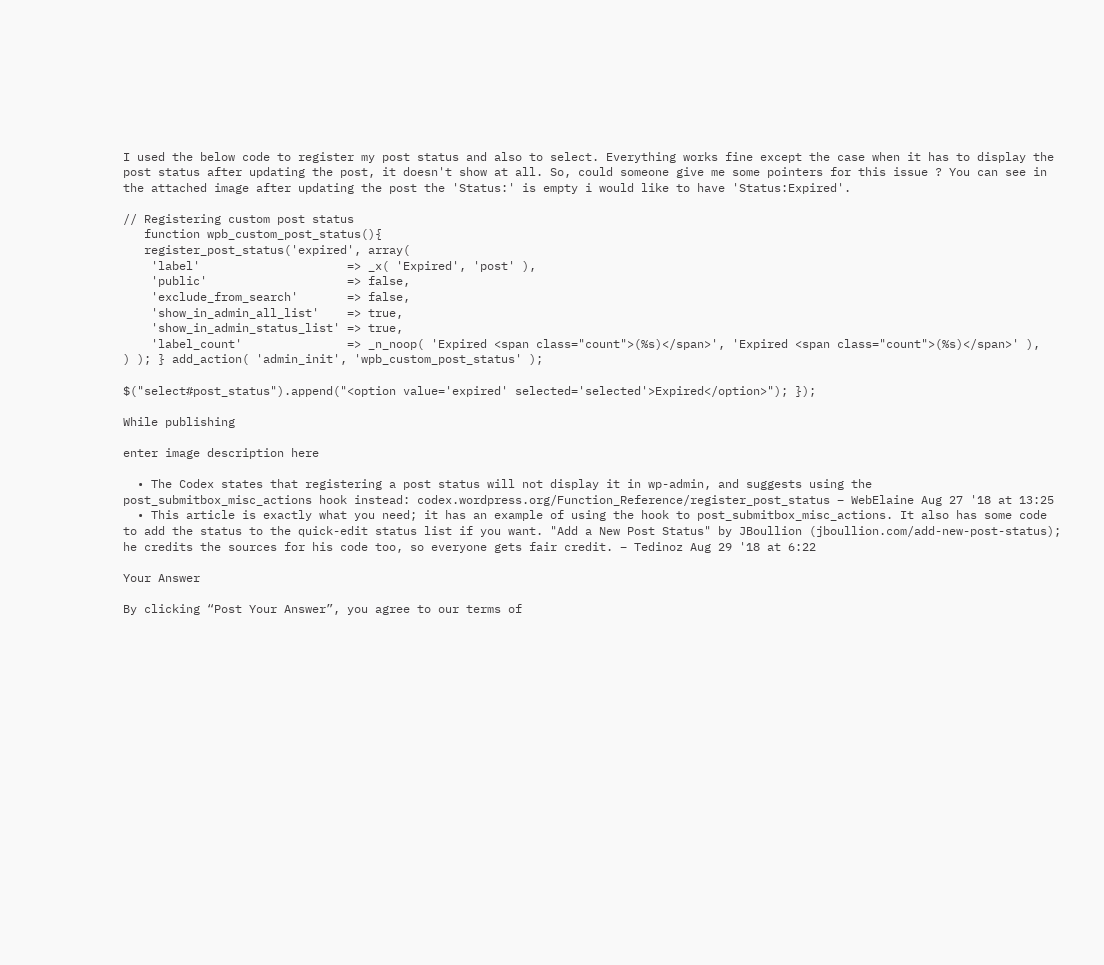I used the below code to register my post status and also to select. Everything works fine except the case when it has to display the post status after updating the post, it doesn't show at all. So, could someone give me some pointers for this issue ? You can see in the attached image after updating the post the 'Status:' is empty i would like to have 'Status:Expired'.

// Registering custom post status
   function wpb_custom_post_status(){
   register_post_status('expired', array(
    'label'                     => _x( 'Expired', 'post' ),
    'public'                    => false,
    'exclude_from_search'       => false,
    'show_in_admin_all_list'    => true,
    'show_in_admin_status_list' => true,
    'label_count'               => _n_noop( 'Expired <span class="count">(%s)</span>', 'Expired <span class="count">(%s)</span>' ),
) ); } add_action( 'admin_init', 'wpb_custom_post_status' );

$("select#post_status").append("<option value='expired' selected='selected'>Expired</option>"); });

While publishing

enter image description here

  • The Codex states that registering a post status will not display it in wp-admin, and suggests using the post_submitbox_misc_actions hook instead: codex.wordpress.org/Function_Reference/register_post_status – WebElaine Aug 27 '18 at 13:25
  • This article is exactly what you need; it has an example of using the hook to post_submitbox_misc_actions. It also has some code to add the status to the quick-edit status list if you want. "Add a New Post Status" by JBoullion (jboullion.com/add-new-post-status); he credits the sources for his code too, so everyone gets fair credit. – Tedinoz Aug 29 '18 at 6:22

Your Answer

By clicking “Post Your Answer”, you agree to our terms of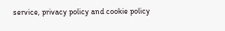service, privacy policy and cookie policy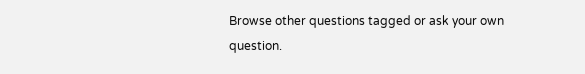Browse other questions tagged or ask your own question.